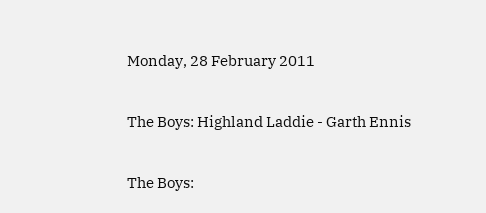Monday, 28 February 2011

The Boys: Highland Laddie - Garth Ennis

The Boys: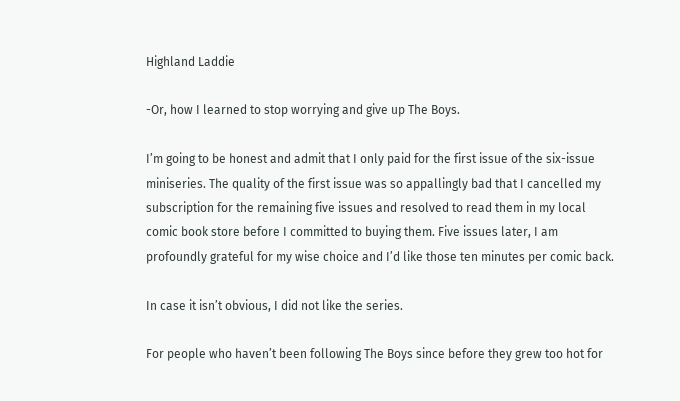Highland Laddie

-Or, how I learned to stop worrying and give up The Boys.

I’m going to be honest and admit that I only paid for the first issue of the six-issue miniseries. The quality of the first issue was so appallingly bad that I cancelled my subscription for the remaining five issues and resolved to read them in my local comic book store before I committed to buying them. Five issues later, I am profoundly grateful for my wise choice and I’d like those ten minutes per comic back.

In case it isn’t obvious, I did not like the series.

For people who haven’t been following The Boys since before they grew too hot for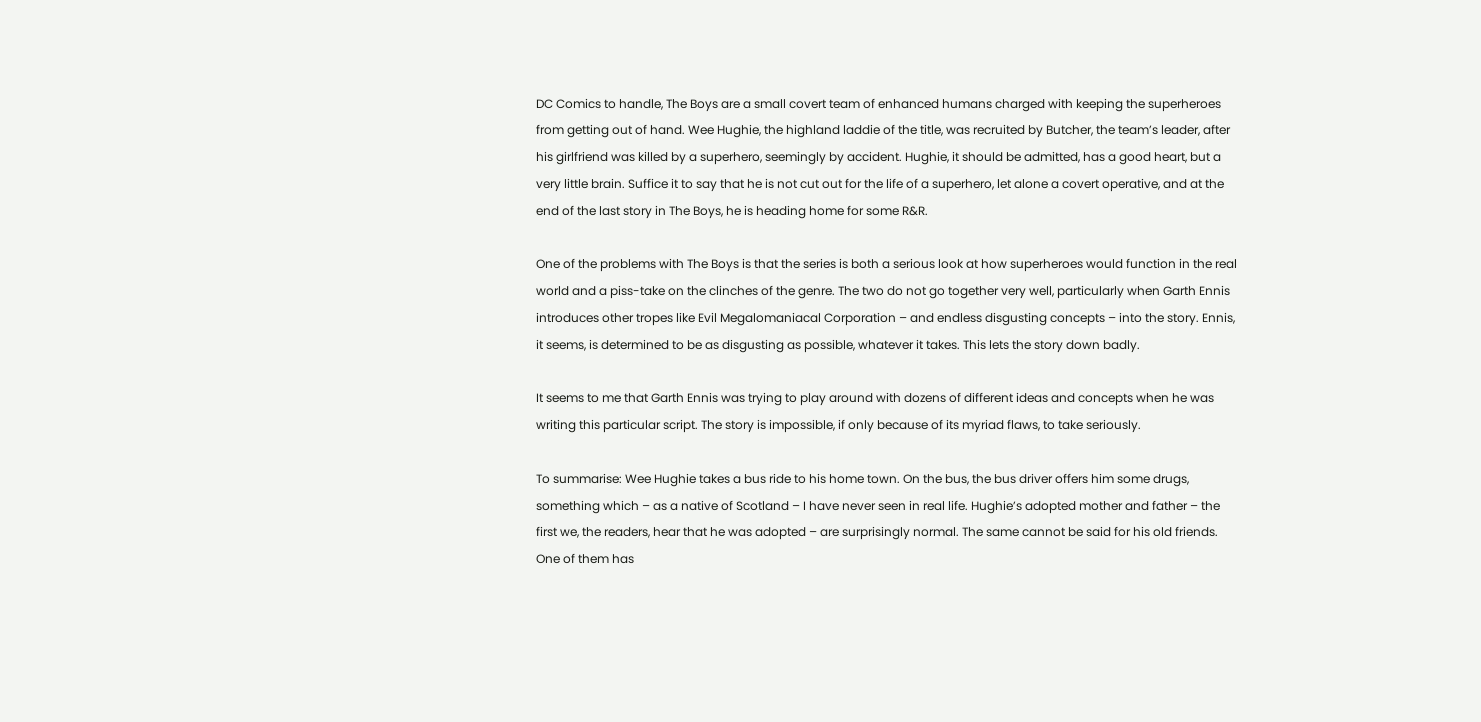DC Comics to handle, The Boys are a small covert team of enhanced humans charged with keeping the superheroes from getting out of hand. Wee Hughie, the highland laddie of the title, was recruited by Butcher, the team’s leader, after his girlfriend was killed by a superhero, seemingly by accident. Hughie, it should be admitted, has a good heart, but a very little brain. Suffice it to say that he is not cut out for the life of a superhero, let alone a covert operative, and at the end of the last story in The Boys, he is heading home for some R&R.

One of the problems with The Boys is that the series is both a serious look at how superheroes would function in the real world and a piss-take on the clinches of the genre. The two do not go together very well, particularly when Garth Ennis introduces other tropes like Evil Megalomaniacal Corporation – and endless disgusting concepts – into the story. Ennis, it seems, is determined to be as disgusting as possible, whatever it takes. This lets the story down badly.

It seems to me that Garth Ennis was trying to play around with dozens of different ideas and concepts when he was writing this particular script. The story is impossible, if only because of its myriad flaws, to take seriously.

To summarise: Wee Hughie takes a bus ride to his home town. On the bus, the bus driver offers him some drugs, something which – as a native of Scotland – I have never seen in real life. Hughie’s adopted mother and father – the first we, the readers, hear that he was adopted – are surprisingly normal. The same cannot be said for his old friends. One of them has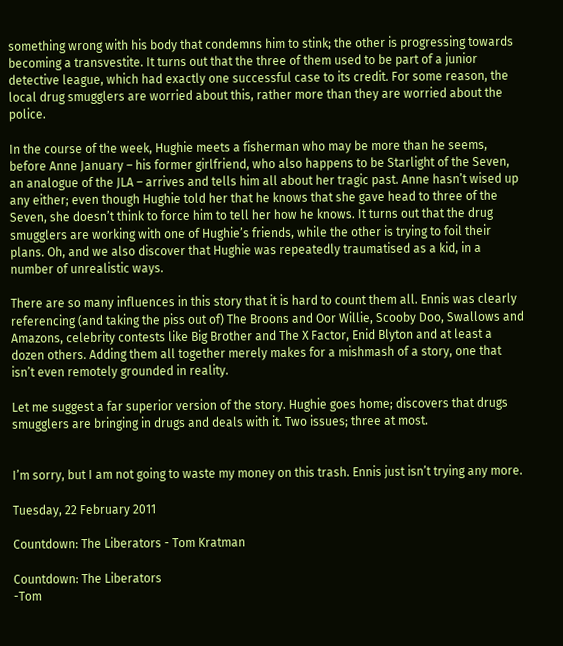something wrong with his body that condemns him to stink; the other is progressing towards becoming a transvestite. It turns out that the three of them used to be part of a junior detective league, which had exactly one successful case to its credit. For some reason, the local drug smugglers are worried about this, rather more than they are worried about the police.

In the course of the week, Hughie meets a fisherman who may be more than he seems, before Anne January – his former girlfriend, who also happens to be Starlight of the Seven, an analogue of the JLA – arrives and tells him all about her tragic past. Anne hasn’t wised up any either; even though Hughie told her that he knows that she gave head to three of the Seven, she doesn’t think to force him to tell her how he knows. It turns out that the drug smugglers are working with one of Hughie’s friends, while the other is trying to foil their plans. Oh, and we also discover that Hughie was repeatedly traumatised as a kid, in a number of unrealistic ways.

There are so many influences in this story that it is hard to count them all. Ennis was clearly referencing (and taking the piss out of) The Broons and Oor Willie, Scooby Doo, Swallows and Amazons, celebrity contests like Big Brother and The X Factor, Enid Blyton and at least a dozen others. Adding them all together merely makes for a mishmash of a story, one that isn’t even remotely grounded in reality.

Let me suggest a far superior version of the story. Hughie goes home; discovers that drugs smugglers are bringing in drugs and deals with it. Two issues; three at most.


I’m sorry, but I am not going to waste my money on this trash. Ennis just isn’t trying any more.

Tuesday, 22 February 2011

Countdown: The Liberators - Tom Kratman

Countdown: The Liberators
-Tom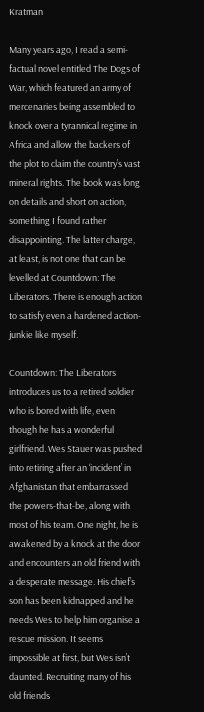Kratman

Many years ago, I read a semi-factual novel entitled The Dogs of War, which featured an army of mercenaries being assembled to knock over a tyrannical regime in Africa and allow the backers of the plot to claim the country’s vast mineral rights. The book was long on details and short on action, something I found rather disappointing. The latter charge, at least, is not one that can be levelled at Countdown: The Liberators. There is enough action to satisfy even a hardened action-junkie like myself.

Countdown: The Liberators introduces us to a retired soldier who is bored with life, even though he has a wonderful girlfriend. Wes Stauer was pushed into retiring after an ‘incident’ in Afghanistan that embarrassed the powers-that-be, along with most of his team. One night, he is awakened by a knock at the door and encounters an old friend with a desperate message. His chief’s son has been kidnapped and he needs Wes to help him organise a rescue mission. It seems impossible at first, but Wes isn’t daunted. Recruiting many of his old friends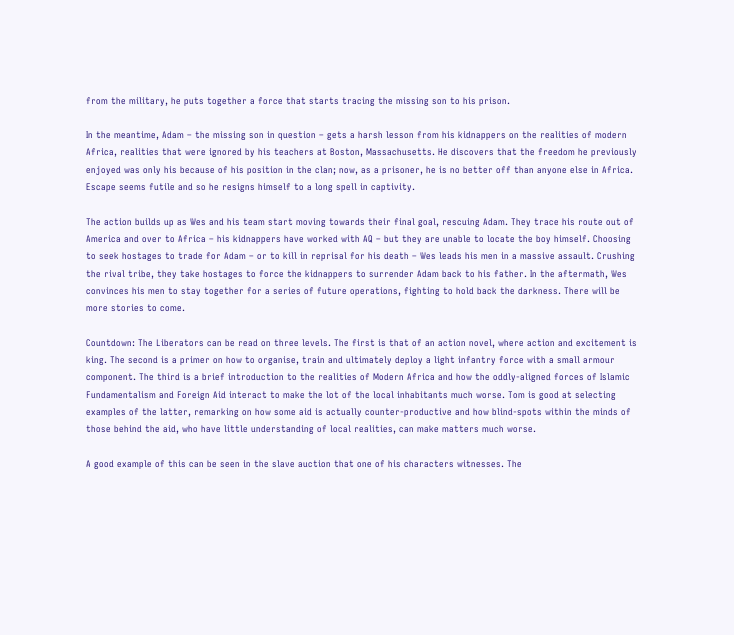from the military, he puts together a force that starts tracing the missing son to his prison.

In the meantime, Adam – the missing son in question – gets a harsh lesson from his kidnappers on the realities of modern Africa, realities that were ignored by his teachers at Boston, Massachusetts. He discovers that the freedom he previously enjoyed was only his because of his position in the clan; now, as a prisoner, he is no better off than anyone else in Africa. Escape seems futile and so he resigns himself to a long spell in captivity.

The action builds up as Wes and his team start moving towards their final goal, rescuing Adam. They trace his route out of America and over to Africa – his kidnappers have worked with AQ – but they are unable to locate the boy himself. Choosing to seek hostages to trade for Adam – or to kill in reprisal for his death – Wes leads his men in a massive assault. Crushing the rival tribe, they take hostages to force the kidnappers to surrender Adam back to his father. In the aftermath, Wes convinces his men to stay together for a series of future operations, fighting to hold back the darkness. There will be more stories to come.

Countdown: The Liberators can be read on three levels. The first is that of an action novel, where action and excitement is king. The second is a primer on how to organise, train and ultimately deploy a light infantry force with a small armour component. The third is a brief introduction to the realities of Modern Africa and how the oddly-aligned forces of Islamic Fundamentalism and Foreign Aid interact to make the lot of the local inhabitants much worse. Tom is good at selecting examples of the latter, remarking on how some aid is actually counter-productive and how blind-spots within the minds of those behind the aid, who have little understanding of local realities, can make matters much worse.

A good example of this can be seen in the slave auction that one of his characters witnesses. The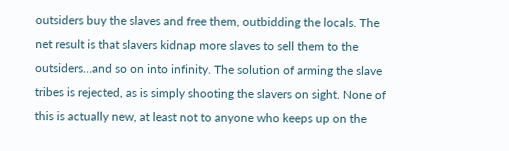outsiders buy the slaves and free them, outbidding the locals. The net result is that slavers kidnap more slaves to sell them to the outsiders…and so on into infinity. The solution of arming the slave tribes is rejected, as is simply shooting the slavers on sight. None of this is actually new, at least not to anyone who keeps up on the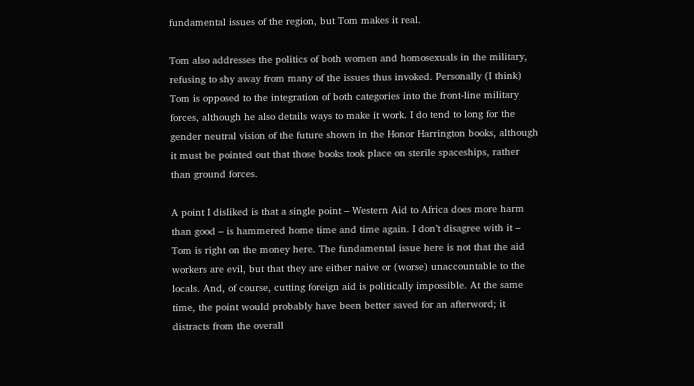fundamental issues of the region, but Tom makes it real.

Tom also addresses the politics of both women and homosexuals in the military, refusing to shy away from many of the issues thus invoked. Personally (I think) Tom is opposed to the integration of both categories into the front-line military forces, although he also details ways to make it work. I do tend to long for the gender neutral vision of the future shown in the Honor Harrington books, although it must be pointed out that those books took place on sterile spaceships, rather than ground forces.

A point I disliked is that a single point – Western Aid to Africa does more harm than good – is hammered home time and time again. I don’t disagree with it – Tom is right on the money here. The fundamental issue here is not that the aid workers are evil, but that they are either naive or (worse) unaccountable to the locals. And, of course, cutting foreign aid is politically impossible. At the same time, the point would probably have been better saved for an afterword; it distracts from the overall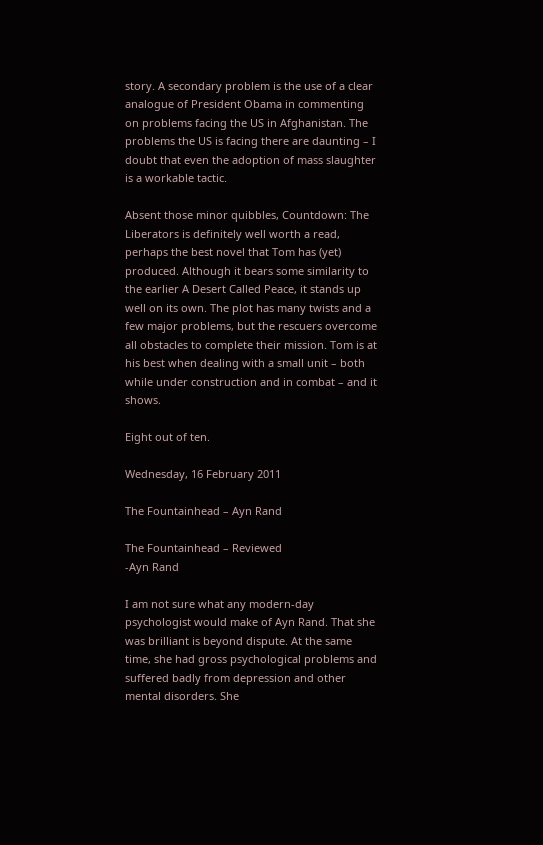story. A secondary problem is the use of a clear analogue of President Obama in commenting on problems facing the US in Afghanistan. The problems the US is facing there are daunting – I doubt that even the adoption of mass slaughter is a workable tactic.

Absent those minor quibbles, Countdown: The Liberators is definitely well worth a read, perhaps the best novel that Tom has (yet) produced. Although it bears some similarity to the earlier A Desert Called Peace, it stands up well on its own. The plot has many twists and a few major problems, but the rescuers overcome all obstacles to complete their mission. Tom is at his best when dealing with a small unit – both while under construction and in combat – and it shows.

Eight out of ten.

Wednesday, 16 February 2011

The Fountainhead – Ayn Rand

The Fountainhead – Reviewed
-Ayn Rand

I am not sure what any modern-day psychologist would make of Ayn Rand. That she was brilliant is beyond dispute. At the same time, she had gross psychological problems and suffered badly from depression and other mental disorders. She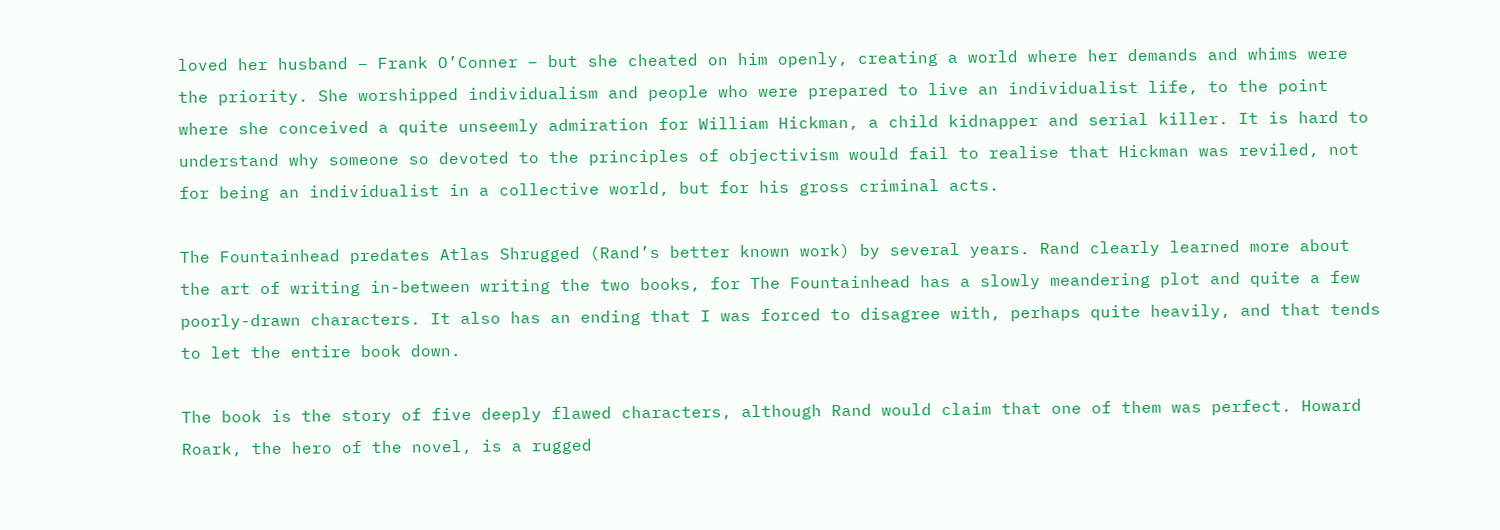loved her husband – Frank O’Conner – but she cheated on him openly, creating a world where her demands and whims were the priority. She worshipped individualism and people who were prepared to live an individualist life, to the point where she conceived a quite unseemly admiration for William Hickman, a child kidnapper and serial killer. It is hard to understand why someone so devoted to the principles of objectivism would fail to realise that Hickman was reviled, not for being an individualist in a collective world, but for his gross criminal acts.

The Fountainhead predates Atlas Shrugged (Rand’s better known work) by several years. Rand clearly learned more about the art of writing in-between writing the two books, for The Fountainhead has a slowly meandering plot and quite a few poorly-drawn characters. It also has an ending that I was forced to disagree with, perhaps quite heavily, and that tends to let the entire book down.

The book is the story of five deeply flawed characters, although Rand would claim that one of them was perfect. Howard Roark, the hero of the novel, is a rugged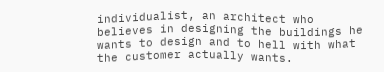individualist, an architect who believes in designing the buildings he wants to design and to hell with what the customer actually wants.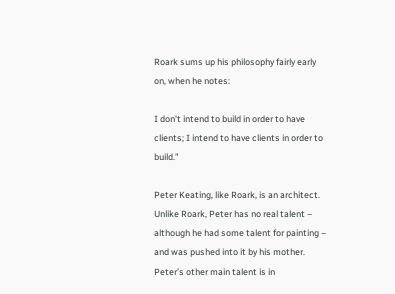Roark sums up his philosophy fairly early on, when he notes:

I don't intend to build in order to have clients; I intend to have clients in order to build.”

Peter Keating, like Roark, is an architect. Unlike Roark, Peter has no real talent – although he had some talent for painting – and was pushed into it by his mother. Peter’s other main talent is in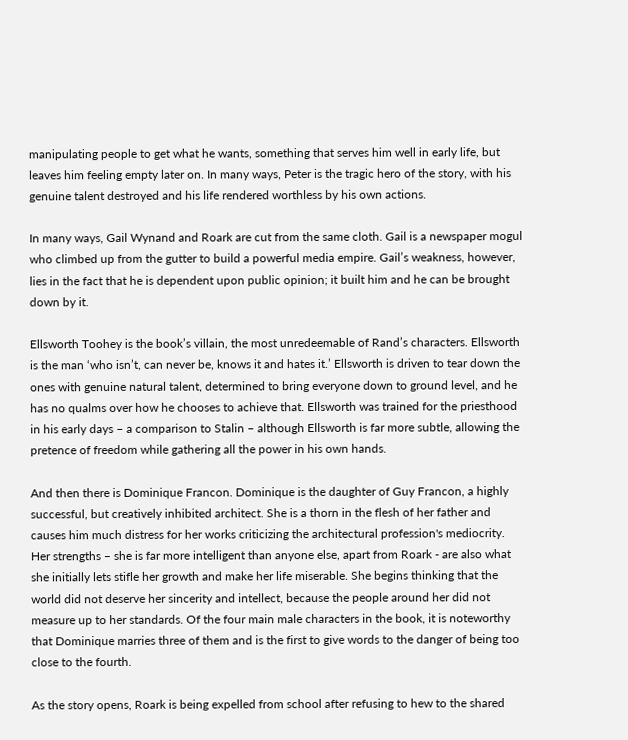manipulating people to get what he wants, something that serves him well in early life, but leaves him feeling empty later on. In many ways, Peter is the tragic hero of the story, with his genuine talent destroyed and his life rendered worthless by his own actions.

In many ways, Gail Wynand and Roark are cut from the same cloth. Gail is a newspaper mogul who climbed up from the gutter to build a powerful media empire. Gail’s weakness, however, lies in the fact that he is dependent upon public opinion; it built him and he can be brought down by it.

Ellsworth Toohey is the book’s villain, the most unredeemable of Rand’s characters. Ellsworth is the man ‘who isn’t, can never be, knows it and hates it.’ Ellsworth is driven to tear down the ones with genuine natural talent, determined to bring everyone down to ground level, and he has no qualms over how he chooses to achieve that. Ellsworth was trained for the priesthood in his early days – a comparison to Stalin – although Ellsworth is far more subtle, allowing the pretence of freedom while gathering all the power in his own hands.

And then there is Dominique Francon. Dominique is the daughter of Guy Francon, a highly successful, but creatively inhibited architect. She is a thorn in the flesh of her father and causes him much distress for her works criticizing the architectural profession's mediocrity. Her strengths – she is far more intelligent than anyone else, apart from Roark - are also what she initially lets stifle her growth and make her life miserable. She begins thinking that the world did not deserve her sincerity and intellect, because the people around her did not measure up to her standards. Of the four main male characters in the book, it is noteworthy that Dominique marries three of them and is the first to give words to the danger of being too close to the fourth.

As the story opens, Roark is being expelled from school after refusing to hew to the shared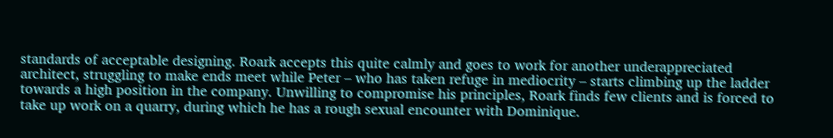standards of acceptable designing. Roark accepts this quite calmly and goes to work for another underappreciated architect, struggling to make ends meet while Peter – who has taken refuge in mediocrity – starts climbing up the ladder towards a high position in the company. Unwilling to compromise his principles, Roark finds few clients and is forced to take up work on a quarry, during which he has a rough sexual encounter with Dominique.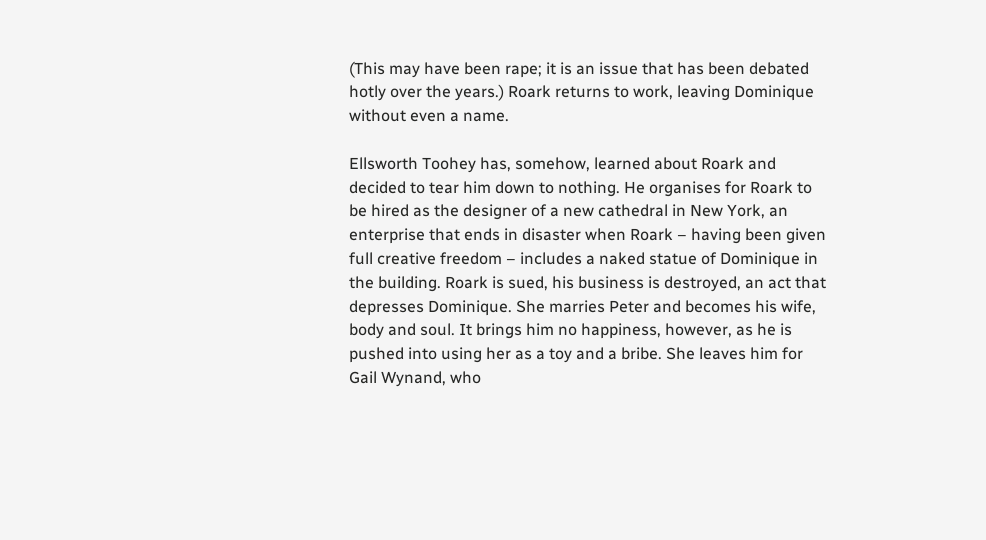(This may have been rape; it is an issue that has been debated hotly over the years.) Roark returns to work, leaving Dominique without even a name.

Ellsworth Toohey has, somehow, learned about Roark and decided to tear him down to nothing. He organises for Roark to be hired as the designer of a new cathedral in New York, an enterprise that ends in disaster when Roark – having been given full creative freedom – includes a naked statue of Dominique in the building. Roark is sued, his business is destroyed, an act that depresses Dominique. She marries Peter and becomes his wife, body and soul. It brings him no happiness, however, as he is pushed into using her as a toy and a bribe. She leaves him for Gail Wynand, who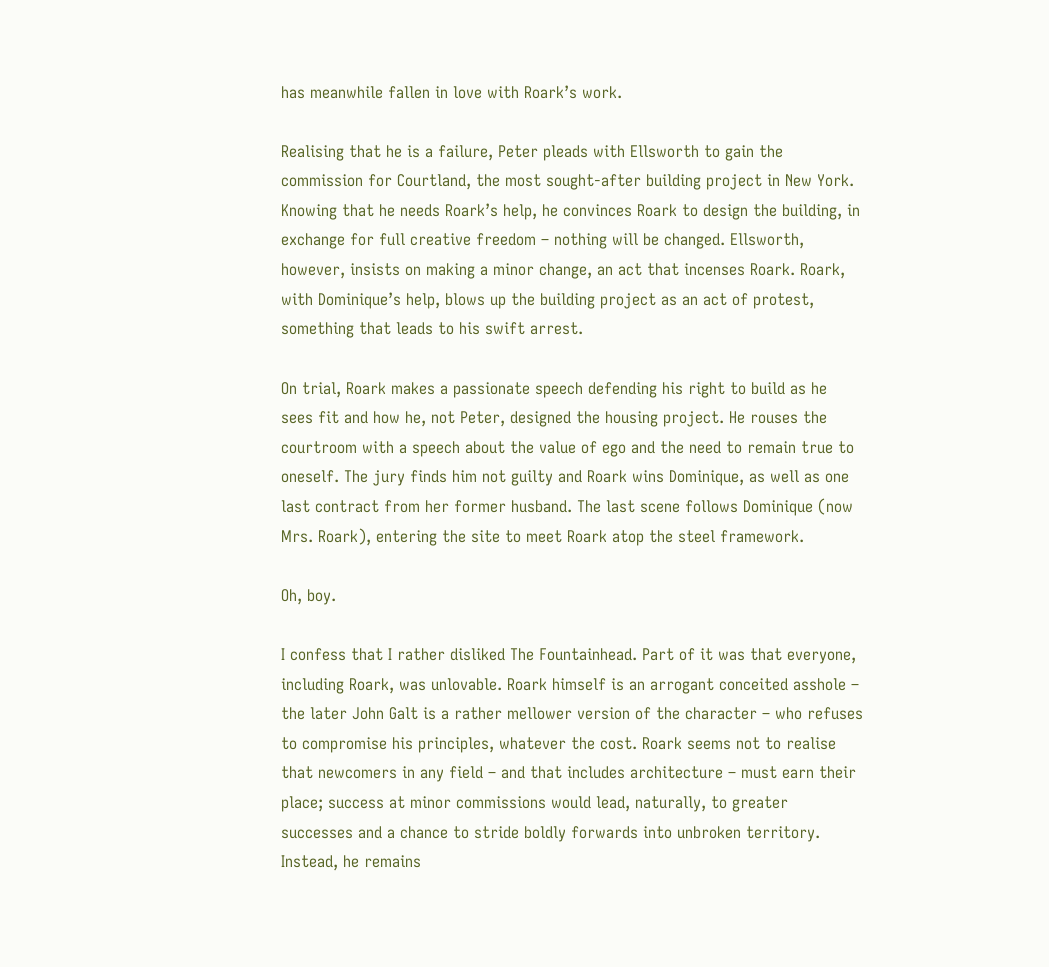has meanwhile fallen in love with Roark’s work.

Realising that he is a failure, Peter pleads with Ellsworth to gain the commission for Courtland, the most sought-after building project in New York. Knowing that he needs Roark’s help, he convinces Roark to design the building, in exchange for full creative freedom – nothing will be changed. Ellsworth, however, insists on making a minor change, an act that incenses Roark. Roark, with Dominique’s help, blows up the building project as an act of protest, something that leads to his swift arrest.

On trial, Roark makes a passionate speech defending his right to build as he sees fit and how he, not Peter, designed the housing project. He rouses the courtroom with a speech about the value of ego and the need to remain true to oneself. The jury finds him not guilty and Roark wins Dominique, as well as one last contract from her former husband. The last scene follows Dominique (now Mrs. Roark), entering the site to meet Roark atop the steel framework.

Oh, boy.

I confess that I rather disliked The Fountainhead. Part of it was that everyone, including Roark, was unlovable. Roark himself is an arrogant conceited asshole – the later John Galt is a rather mellower version of the character – who refuses to compromise his principles, whatever the cost. Roark seems not to realise that newcomers in any field – and that includes architecture – must earn their place; success at minor commissions would lead, naturally, to greater successes and a chance to stride boldly forwards into unbroken territory. Instead, he remains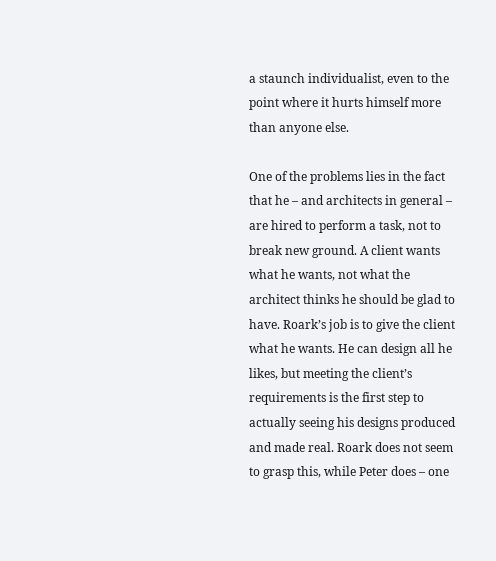a staunch individualist, even to the point where it hurts himself more than anyone else.

One of the problems lies in the fact that he – and architects in general – are hired to perform a task, not to break new ground. A client wants what he wants, not what the architect thinks he should be glad to have. Roark’s job is to give the client what he wants. He can design all he likes, but meeting the client’s requirements is the first step to actually seeing his designs produced and made real. Roark does not seem to grasp this, while Peter does – one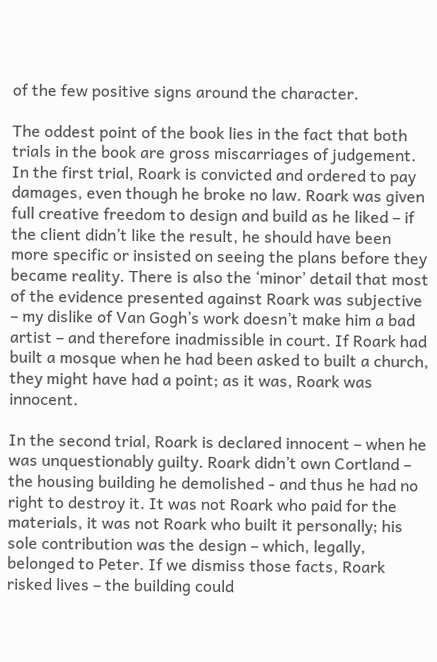of the few positive signs around the character.

The oddest point of the book lies in the fact that both trials in the book are gross miscarriages of judgement. In the first trial, Roark is convicted and ordered to pay damages, even though he broke no law. Roark was given full creative freedom to design and build as he liked – if the client didn’t like the result, he should have been more specific or insisted on seeing the plans before they became reality. There is also the ‘minor’ detail that most of the evidence presented against Roark was subjective – my dislike of Van Gogh’s work doesn’t make him a bad artist – and therefore inadmissible in court. If Roark had built a mosque when he had been asked to built a church, they might have had a point; as it was, Roark was innocent.

In the second trial, Roark is declared innocent – when he was unquestionably guilty. Roark didn’t own Cortland – the housing building he demolished - and thus he had no right to destroy it. It was not Roark who paid for the materials, it was not Roark who built it personally; his sole contribution was the design – which, legally, belonged to Peter. If we dismiss those facts, Roark risked lives – the building could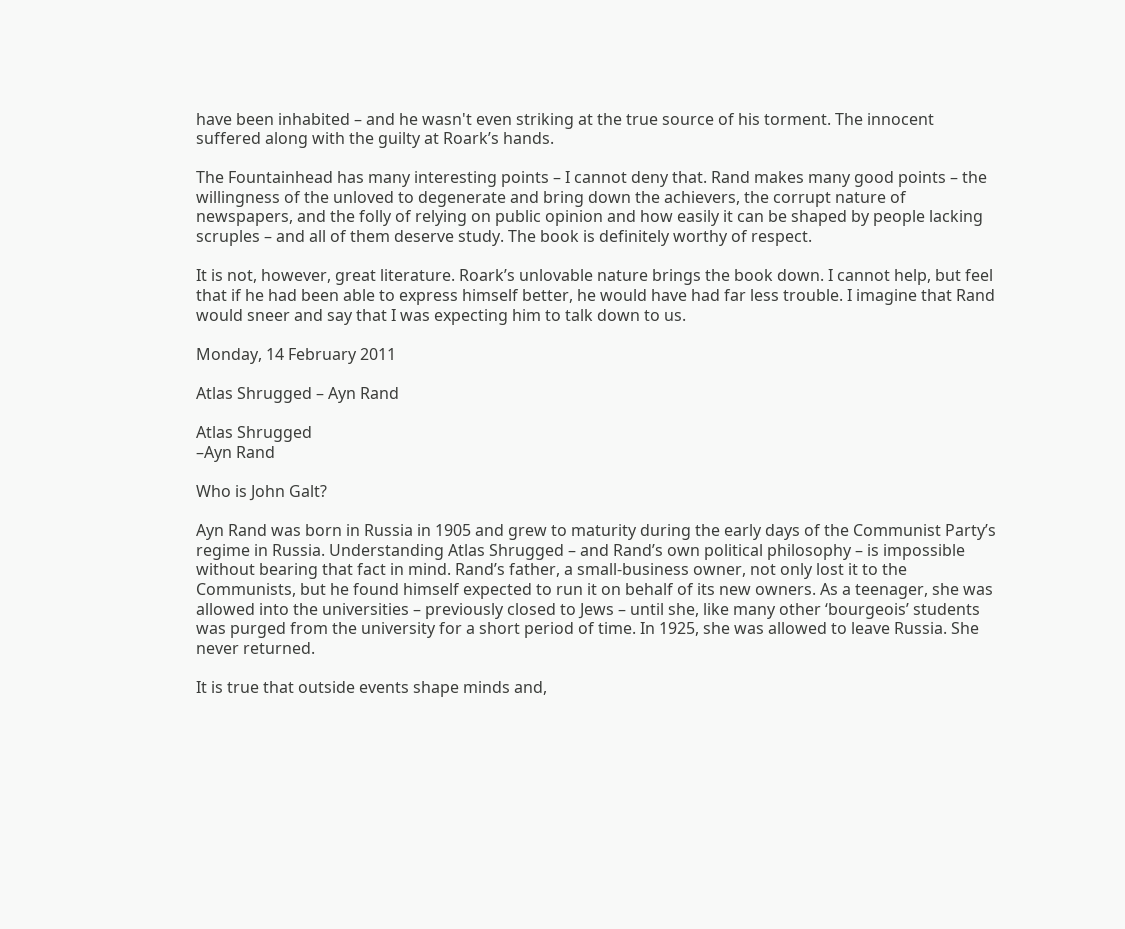have been inhabited – and he wasn't even striking at the true source of his torment. The innocent suffered along with the guilty at Roark’s hands.

The Fountainhead has many interesting points – I cannot deny that. Rand makes many good points – the willingness of the unloved to degenerate and bring down the achievers, the corrupt nature of newspapers, and the folly of relying on public opinion and how easily it can be shaped by people lacking scruples – and all of them deserve study. The book is definitely worthy of respect.

It is not, however, great literature. Roark’s unlovable nature brings the book down. I cannot help, but feel that if he had been able to express himself better, he would have had far less trouble. I imagine that Rand would sneer and say that I was expecting him to talk down to us.

Monday, 14 February 2011

Atlas Shrugged – Ayn Rand

Atlas Shrugged
–Ayn Rand

Who is John Galt?

Ayn Rand was born in Russia in 1905 and grew to maturity during the early days of the Communist Party’s regime in Russia. Understanding Atlas Shrugged – and Rand’s own political philosophy – is impossible without bearing that fact in mind. Rand’s father, a small-business owner, not only lost it to the Communists, but he found himself expected to run it on behalf of its new owners. As a teenager, she was allowed into the universities – previously closed to Jews – until she, like many other ‘bourgeois’ students was purged from the university for a short period of time. In 1925, she was allowed to leave Russia. She never returned.

It is true that outside events shape minds and,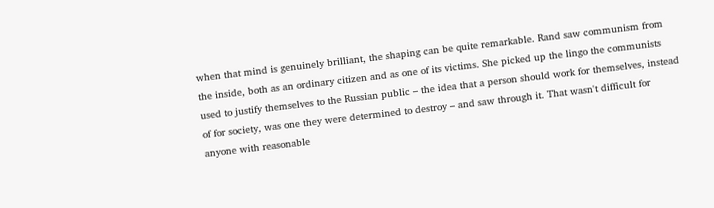when that mind is genuinely brilliant, the shaping can be quite remarkable. Rand saw communism from the inside, both as an ordinary citizen and as one of its victims. She picked up the lingo the communists used to justify themselves to the Russian public – the idea that a person should work for themselves, instead of for society, was one they were determined to destroy – and saw through it. That wasn't difficult for anyone with reasonable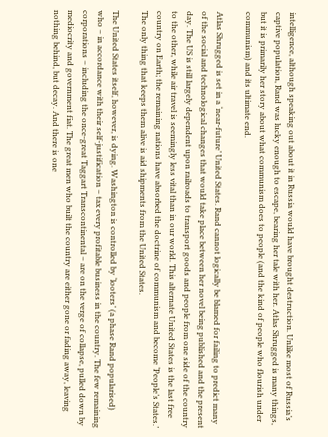intelligence, although speaking out about it in Russia would have brought destruction. Unlike most of Russia’s captive population, Rand was lucky enough to escape, bearing her tale with her. Atlas Shrugged is many things, but it is primarily her story about what communism does to people (and the kind of people who flourish under communism) and its ultimate end.

Atlas Shrugged is set in a ‘near-future’ United States. Rand cannot logically be blamed for failing to predict many of the social and technological changes that would take place between her novel being published and the present day. The US is still largely dependent upon railroads to transport goods and people from one side of the country to the other, while air travel is seemingly less vital than in our world. This alternate United States is the last free country on Earth; the remaining nations have absorbed the doctrine of communism and become ‘People’s States.’ The only thing that keeps them alive is aid shipments from the United States.

The United States itself, however, is dying. Washington is controlled by ‘looters’ (a phase Rand popularised) who – in accordance with their self-justification – tax every profitable business in the country. The few remaining corporations – including the once-great Taggart Transcontinental – are on the verge of collapse, pulled down by mediocrity and government fiat. The great men who built the country are either gone or fading away, leaving nothing behind, but decay. And there is one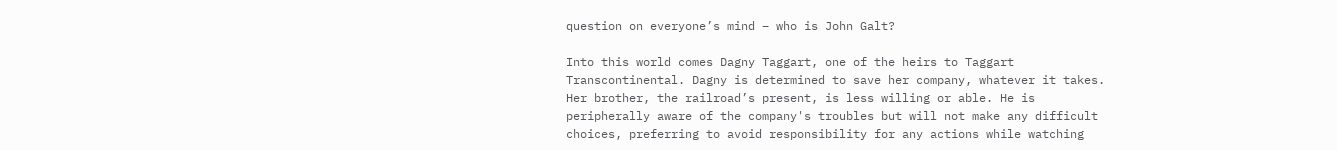question on everyone’s mind – who is John Galt?

Into this world comes Dagny Taggart, one of the heirs to Taggart Transcontinental. Dagny is determined to save her company, whatever it takes. Her brother, the railroad’s present, is less willing or able. He is peripherally aware of the company's troubles but will not make any difficult choices, preferring to avoid responsibility for any actions while watching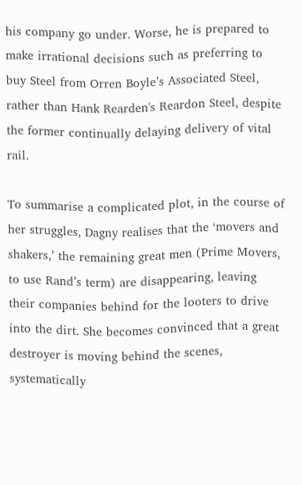his company go under. Worse, he is prepared to make irrational decisions such as preferring to buy Steel from Orren Boyle’s Associated Steel, rather than Hank Rearden's Reardon Steel, despite the former continually delaying delivery of vital rail.

To summarise a complicated plot, in the course of her struggles, Dagny realises that the ‘movers and shakers,’ the remaining great men (Prime Movers, to use Rand’s term) are disappearing, leaving their companies behind for the looters to drive into the dirt. She becomes convinced that a great destroyer is moving behind the scenes, systematically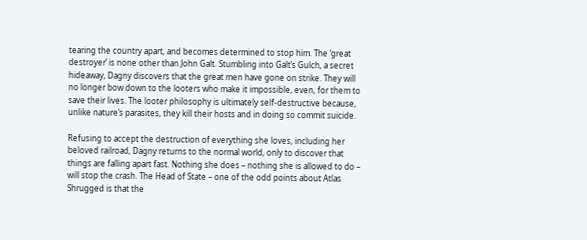tearing the country apart, and becomes determined to stop him. The ‘great destroyer’ is none other than John Galt. Stumbling into Galt’s Gulch, a secret hideaway, Dagny discovers that the great men have gone on strike. They will no longer bow down to the looters who make it impossible, even, for them to save their lives. The looter philosophy is ultimately self-destructive because, unlike nature’s parasites, they kill their hosts and in doing so commit suicide.

Refusing to accept the destruction of everything she loves, including her beloved railroad, Dagny returns to the normal world, only to discover that things are falling apart fast. Nothing she does – nothing she is allowed to do – will stop the crash. The Head of State – one of the odd points about Atlas Shrugged is that the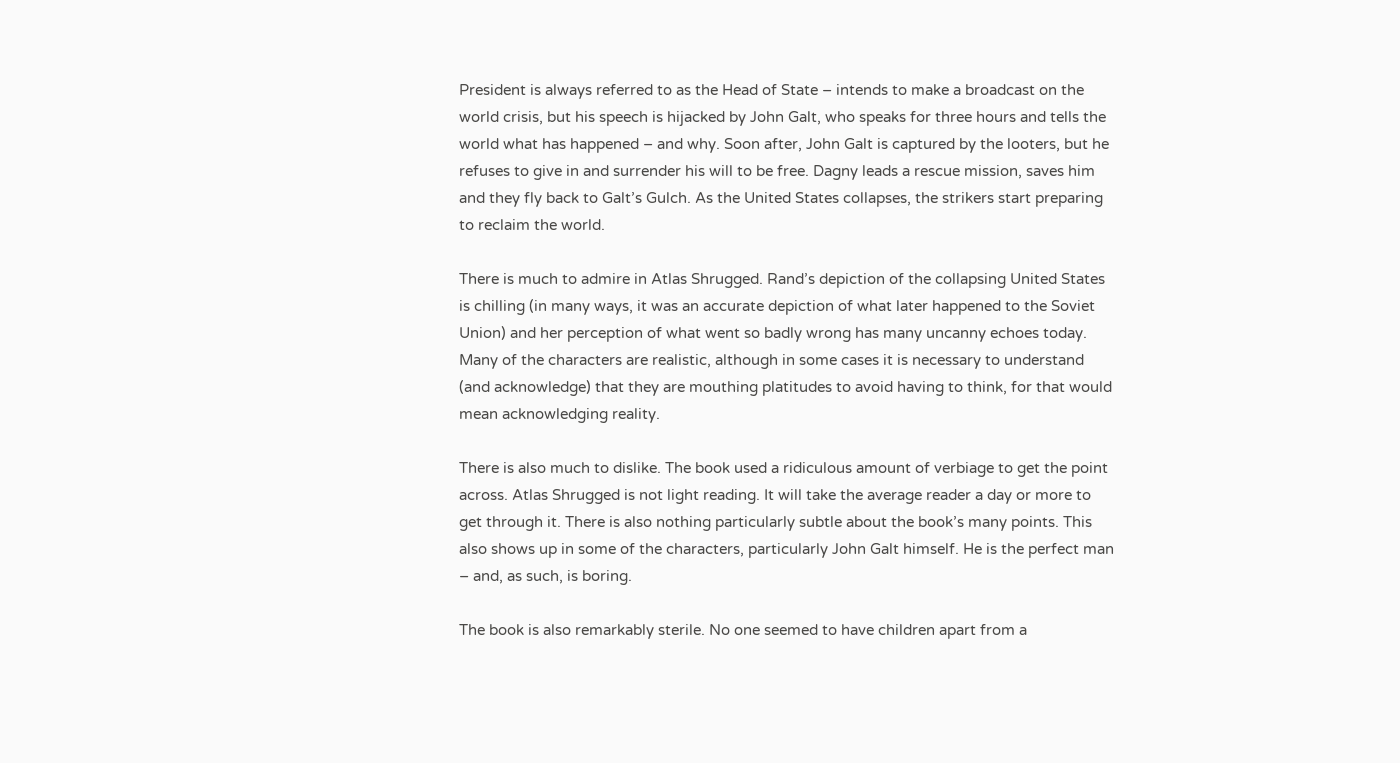President is always referred to as the Head of State – intends to make a broadcast on the world crisis, but his speech is hijacked by John Galt, who speaks for three hours and tells the world what has happened – and why. Soon after, John Galt is captured by the looters, but he refuses to give in and surrender his will to be free. Dagny leads a rescue mission, saves him and they fly back to Galt’s Gulch. As the United States collapses, the strikers start preparing to reclaim the world.

There is much to admire in Atlas Shrugged. Rand’s depiction of the collapsing United States is chilling (in many ways, it was an accurate depiction of what later happened to the Soviet Union) and her perception of what went so badly wrong has many uncanny echoes today. Many of the characters are realistic, although in some cases it is necessary to understand (and acknowledge) that they are mouthing platitudes to avoid having to think, for that would mean acknowledging reality.

There is also much to dislike. The book used a ridiculous amount of verbiage to get the point across. Atlas Shrugged is not light reading. It will take the average reader a day or more to get through it. There is also nothing particularly subtle about the book’s many points. This also shows up in some of the characters, particularly John Galt himself. He is the perfect man – and, as such, is boring.

The book is also remarkably sterile. No one seemed to have children apart from a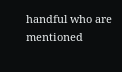handful who are mentioned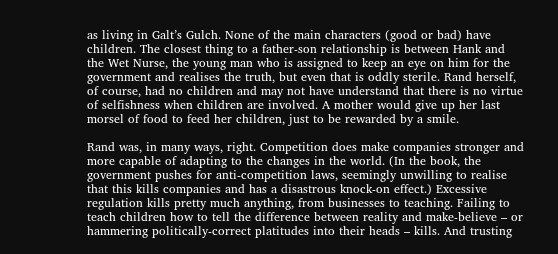as living in Galt’s Gulch. None of the main characters (good or bad) have children. The closest thing to a father-son relationship is between Hank and the Wet Nurse, the young man who is assigned to keep an eye on him for the government and realises the truth, but even that is oddly sterile. Rand herself, of course, had no children and may not have understand that there is no virtue of selfishness when children are involved. A mother would give up her last morsel of food to feed her children, just to be rewarded by a smile.

Rand was, in many ways, right. Competition does make companies stronger and more capable of adapting to the changes in the world. (In the book, the government pushes for anti-competition laws, seemingly unwilling to realise that this kills companies and has a disastrous knock-on effect.) Excessive regulation kills pretty much anything, from businesses to teaching. Failing to teach children how to tell the difference between reality and make-believe – or hammering politically-correct platitudes into their heads – kills. And trusting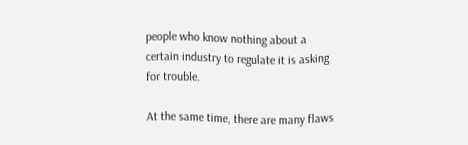people who know nothing about a certain industry to regulate it is asking for trouble.

At the same time, there are many flaws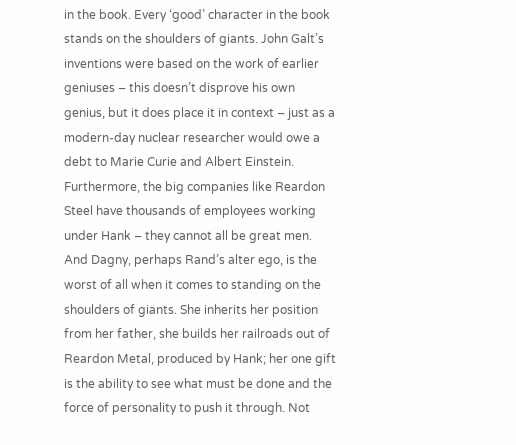in the book. Every ‘good’ character in the book stands on the shoulders of giants. John Galt’s inventions were based on the work of earlier geniuses – this doesn’t disprove his own genius, but it does place it in context – just as a modern-day nuclear researcher would owe a debt to Marie Curie and Albert Einstein. Furthermore, the big companies like Reardon Steel have thousands of employees working under Hank – they cannot all be great men. And Dagny, perhaps Rand’s alter ego, is the worst of all when it comes to standing on the shoulders of giants. She inherits her position from her father, she builds her railroads out of Reardon Metal, produced by Hank; her one gift is the ability to see what must be done and the force of personality to push it through. Not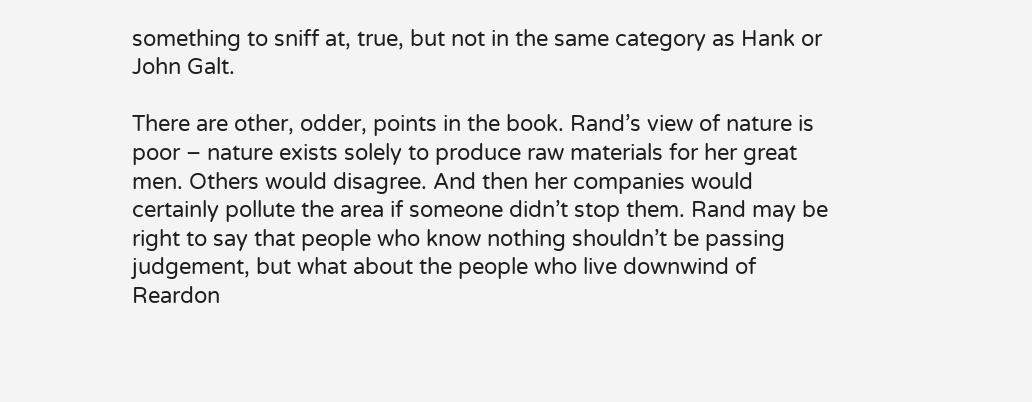something to sniff at, true, but not in the same category as Hank or John Galt.

There are other, odder, points in the book. Rand’s view of nature is poor – nature exists solely to produce raw materials for her great men. Others would disagree. And then her companies would certainly pollute the area if someone didn’t stop them. Rand may be right to say that people who know nothing shouldn’t be passing judgement, but what about the people who live downwind of Reardon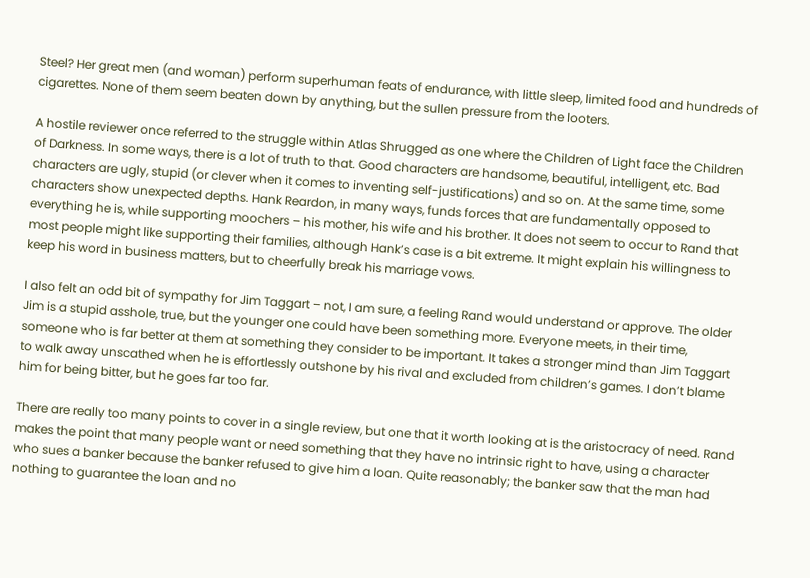Steel? Her great men (and woman) perform superhuman feats of endurance, with little sleep, limited food and hundreds of cigarettes. None of them seem beaten down by anything, but the sullen pressure from the looters.

A hostile reviewer once referred to the struggle within Atlas Shrugged as one where the Children of Light face the Children of Darkness. In some ways, there is a lot of truth to that. Good characters are handsome, beautiful, intelligent, etc. Bad characters are ugly, stupid (or clever when it comes to inventing self-justifications) and so on. At the same time, some characters show unexpected depths. Hank Reardon, in many ways, funds forces that are fundamentally opposed to everything he is, while supporting moochers – his mother, his wife and his brother. It does not seem to occur to Rand that most people might like supporting their families, although Hank’s case is a bit extreme. It might explain his willingness to keep his word in business matters, but to cheerfully break his marriage vows.

I also felt an odd bit of sympathy for Jim Taggart – not, I am sure, a feeling Rand would understand or approve. The older Jim is a stupid asshole, true, but the younger one could have been something more. Everyone meets, in their time, someone who is far better at them at something they consider to be important. It takes a stronger mind than Jim Taggart to walk away unscathed when he is effortlessly outshone by his rival and excluded from children’s games. I don’t blame him for being bitter, but he goes far too far.

There are really too many points to cover in a single review, but one that it worth looking at is the aristocracy of need. Rand makes the point that many people want or need something that they have no intrinsic right to have, using a character who sues a banker because the banker refused to give him a loan. Quite reasonably; the banker saw that the man had nothing to guarantee the loan and no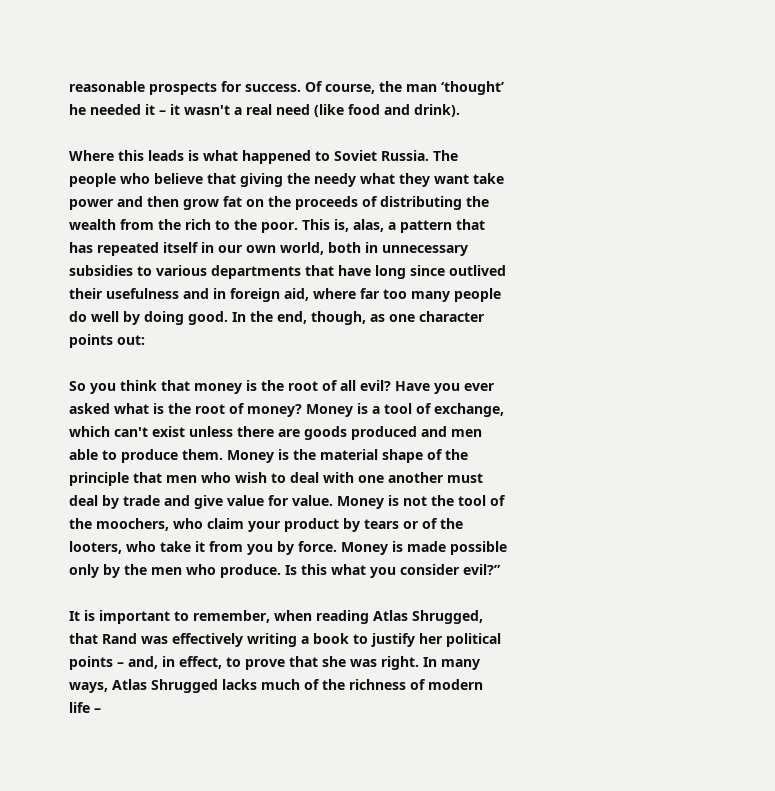reasonable prospects for success. Of course, the man ‘thought’ he needed it – it wasn't a real need (like food and drink).

Where this leads is what happened to Soviet Russia. The people who believe that giving the needy what they want take power and then grow fat on the proceeds of distributing the wealth from the rich to the poor. This is, alas, a pattern that has repeated itself in our own world, both in unnecessary subsidies to various departments that have long since outlived their usefulness and in foreign aid, where far too many people do well by doing good. In the end, though, as one character points out:

So you think that money is the root of all evil? Have you ever asked what is the root of money? Money is a tool of exchange, which can't exist unless there are goods produced and men able to produce them. Money is the material shape of the principle that men who wish to deal with one another must deal by trade and give value for value. Money is not the tool of the moochers, who claim your product by tears or of the looters, who take it from you by force. Money is made possible only by the men who produce. Is this what you consider evil?”

It is important to remember, when reading Atlas Shrugged, that Rand was effectively writing a book to justify her political points – and, in effect, to prove that she was right. In many ways, Atlas Shrugged lacks much of the richness of modern life –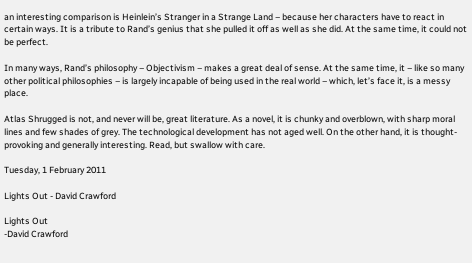an interesting comparison is Heinlein’s Stranger in a Strange Land – because her characters have to react in certain ways. It is a tribute to Rand’s genius that she pulled it off as well as she did. At the same time, it could not be perfect.

In many ways, Rand’s philosophy – Objectivism – makes a great deal of sense. At the same time, it – like so many other political philosophies – is largely incapable of being used in the real world – which, let’s face it, is a messy place.

Atlas Shrugged is not, and never will be, great literature. As a novel, it is chunky and overblown, with sharp moral lines and few shades of grey. The technological development has not aged well. On the other hand, it is thought-provoking and generally interesting. Read, but swallow with care.

Tuesday, 1 February 2011

Lights Out - David Crawford

Lights Out
-David Crawford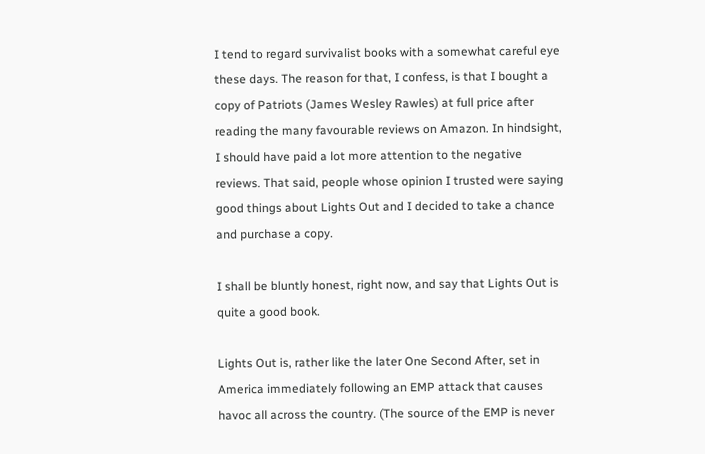I tend to regard survivalist books with a somewhat careful eye these days. The reason for that, I confess, is that I bought a copy of Patriots (James Wesley Rawles) at full price after reading the many favourable reviews on Amazon. In hindsight, I should have paid a lot more attention to the negative reviews. That said, people whose opinion I trusted were saying good things about Lights Out and I decided to take a chance and purchase a copy.

I shall be bluntly honest, right now, and say that Lights Out is quite a good book.

Lights Out is, rather like the later One Second After, set in America immediately following an EMP attack that causes havoc all across the country. (The source of the EMP is never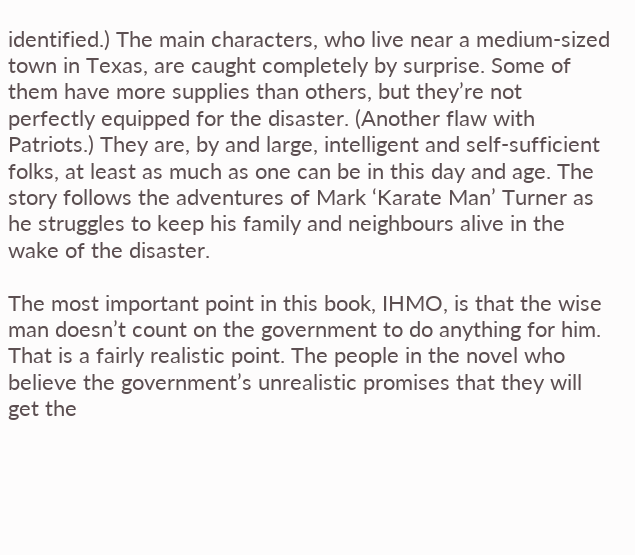identified.) The main characters, who live near a medium-sized town in Texas, are caught completely by surprise. Some of them have more supplies than others, but they’re not perfectly equipped for the disaster. (Another flaw with Patriots.) They are, by and large, intelligent and self-sufficient folks, at least as much as one can be in this day and age. The story follows the adventures of Mark ‘Karate Man’ Turner as he struggles to keep his family and neighbours alive in the wake of the disaster.

The most important point in this book, IHMO, is that the wise man doesn’t count on the government to do anything for him. That is a fairly realistic point. The people in the novel who believe the government’s unrealistic promises that they will get the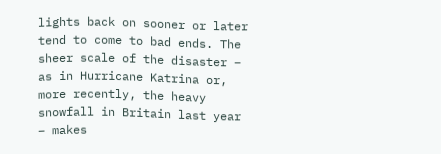lights back on sooner or later tend to come to bad ends. The sheer scale of the disaster – as in Hurricane Katrina or, more recently, the heavy snowfall in Britain last year – makes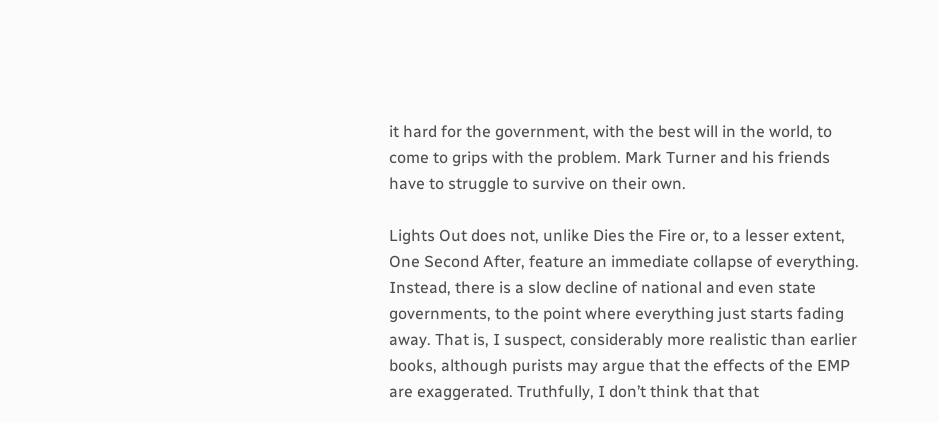it hard for the government, with the best will in the world, to come to grips with the problem. Mark Turner and his friends have to struggle to survive on their own.

Lights Out does not, unlike Dies the Fire or, to a lesser extent, One Second After, feature an immediate collapse of everything. Instead, there is a slow decline of national and even state governments, to the point where everything just starts fading away. That is, I suspect, considerably more realistic than earlier books, although purists may argue that the effects of the EMP are exaggerated. Truthfully, I don’t think that that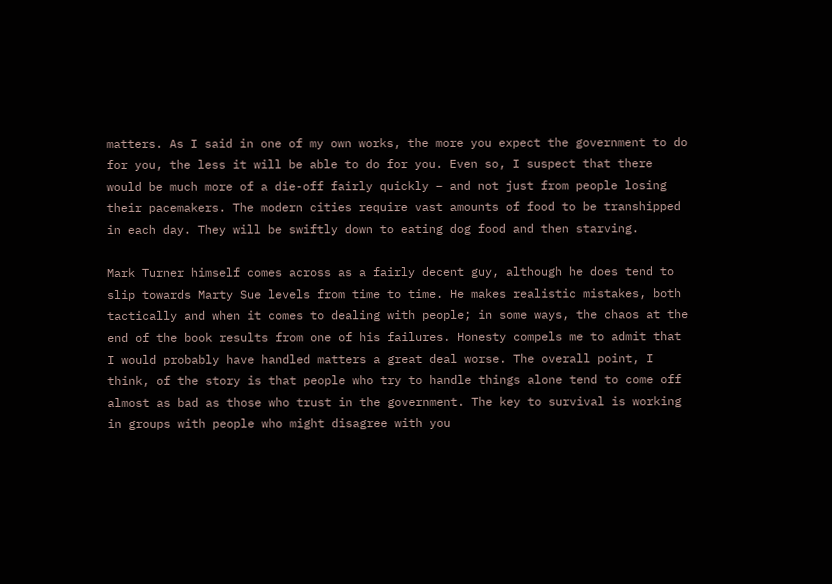matters. As I said in one of my own works, the more you expect the government to do for you, the less it will be able to do for you. Even so, I suspect that there would be much more of a die-off fairly quickly – and not just from people losing their pacemakers. The modern cities require vast amounts of food to be transhipped in each day. They will be swiftly down to eating dog food and then starving.

Mark Turner himself comes across as a fairly decent guy, although he does tend to slip towards Marty Sue levels from time to time. He makes realistic mistakes, both tactically and when it comes to dealing with people; in some ways, the chaos at the end of the book results from one of his failures. Honesty compels me to admit that I would probably have handled matters a great deal worse. The overall point, I think, of the story is that people who try to handle things alone tend to come off almost as bad as those who trust in the government. The key to survival is working in groups with people who might disagree with you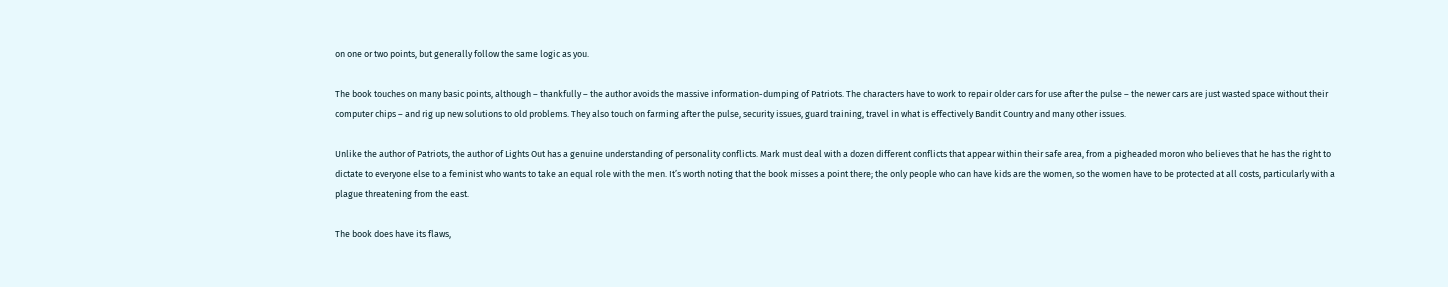on one or two points, but generally follow the same logic as you.

The book touches on many basic points, although – thankfully – the author avoids the massive information-dumping of Patriots. The characters have to work to repair older cars for use after the pulse – the newer cars are just wasted space without their computer chips – and rig up new solutions to old problems. They also touch on farming after the pulse, security issues, guard training, travel in what is effectively Bandit Country and many other issues.

Unlike the author of Patriots, the author of Lights Out has a genuine understanding of personality conflicts. Mark must deal with a dozen different conflicts that appear within their safe area, from a pigheaded moron who believes that he has the right to dictate to everyone else to a feminist who wants to take an equal role with the men. It’s worth noting that the book misses a point there; the only people who can have kids are the women, so the women have to be protected at all costs, particularly with a plague threatening from the east.

The book does have its flaws,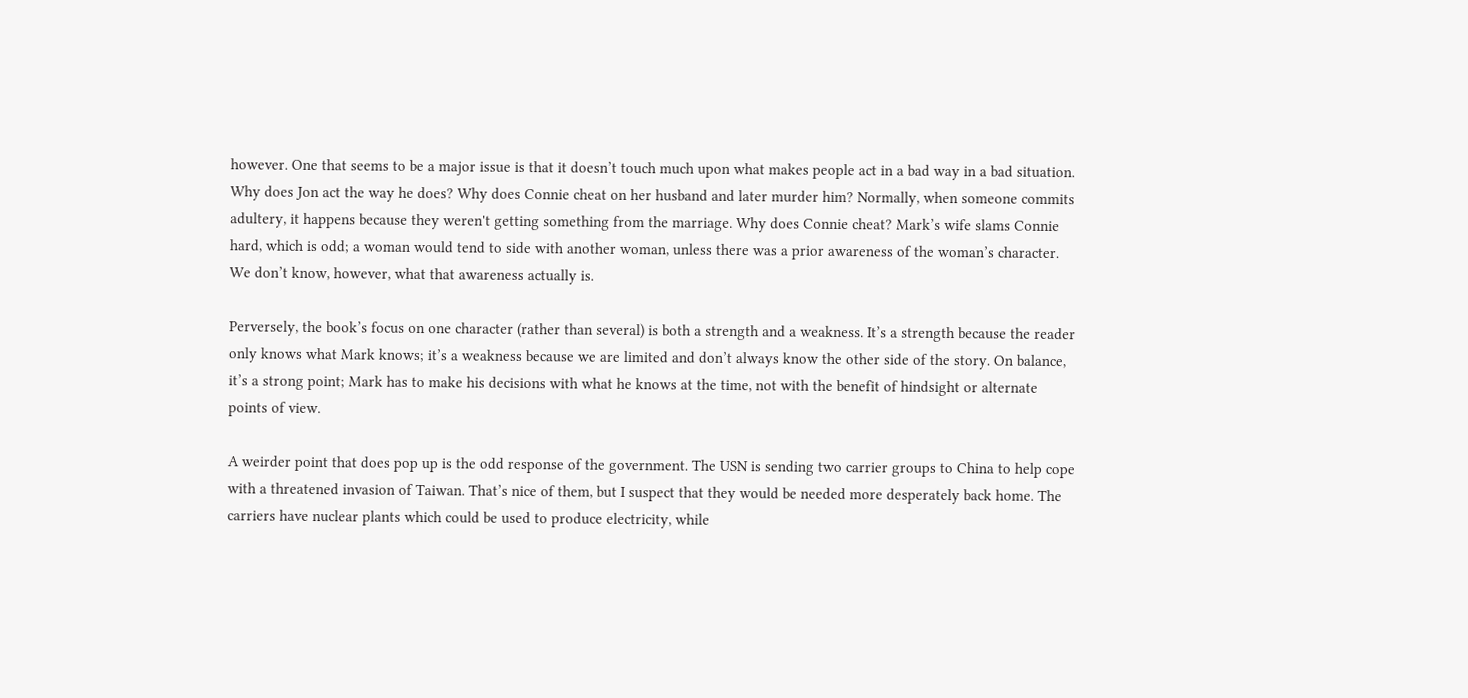however. One that seems to be a major issue is that it doesn’t touch much upon what makes people act in a bad way in a bad situation. Why does Jon act the way he does? Why does Connie cheat on her husband and later murder him? Normally, when someone commits adultery, it happens because they weren't getting something from the marriage. Why does Connie cheat? Mark’s wife slams Connie hard, which is odd; a woman would tend to side with another woman, unless there was a prior awareness of the woman’s character. We don’t know, however, what that awareness actually is.

Perversely, the book’s focus on one character (rather than several) is both a strength and a weakness. It’s a strength because the reader only knows what Mark knows; it’s a weakness because we are limited and don’t always know the other side of the story. On balance, it’s a strong point; Mark has to make his decisions with what he knows at the time, not with the benefit of hindsight or alternate points of view.

A weirder point that does pop up is the odd response of the government. The USN is sending two carrier groups to China to help cope with a threatened invasion of Taiwan. That’s nice of them, but I suspect that they would be needed more desperately back home. The carriers have nuclear plants which could be used to produce electricity, while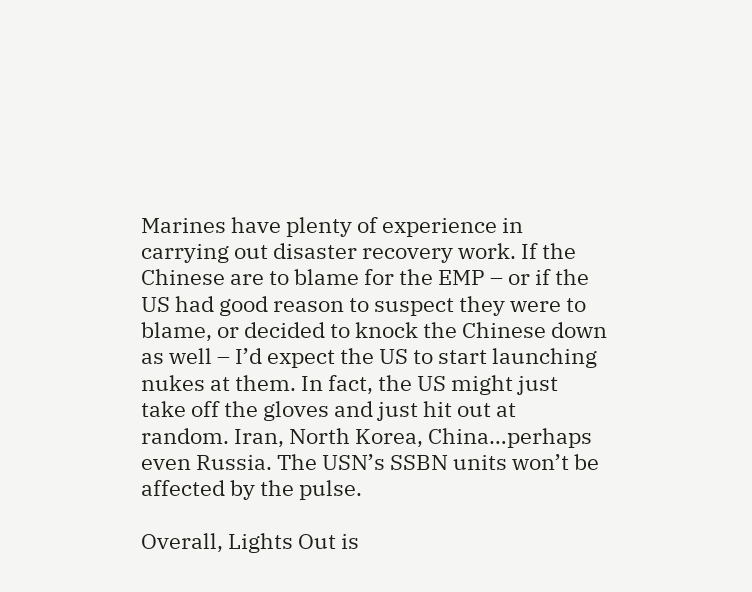Marines have plenty of experience in carrying out disaster recovery work. If the Chinese are to blame for the EMP – or if the US had good reason to suspect they were to blame, or decided to knock the Chinese down as well – I’d expect the US to start launching nukes at them. In fact, the US might just take off the gloves and just hit out at random. Iran, North Korea, China…perhaps even Russia. The USN’s SSBN units won’t be affected by the pulse.

Overall, Lights Out is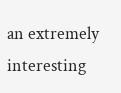an extremely interesting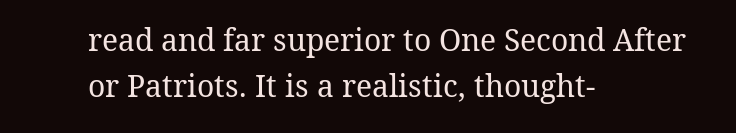read and far superior to One Second After or Patriots. It is a realistic, thought-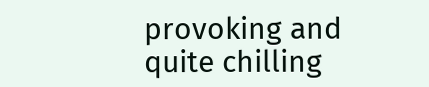provoking and quite chilling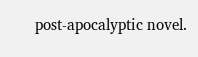post-apocalyptic novel.